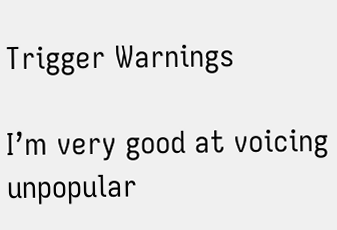Trigger Warnings

I’m very good at voicing unpopular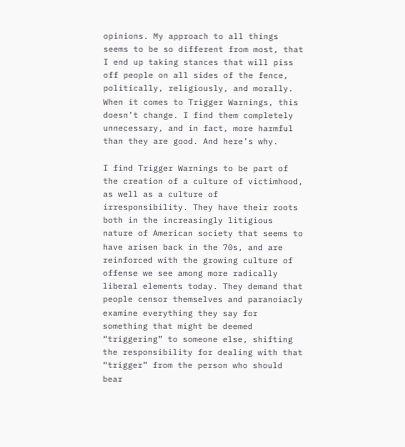opinions. My approach to all things seems to be so different from most, that I end up taking stances that will piss off people on all sides of the fence, politically, religiously, and morally. When it comes to Trigger Warnings, this doesn’t change. I find them completely unnecessary, and in fact, more harmful than they are good. And here’s why.

I find Trigger Warnings to be part of the creation of a culture of victimhood, as well as a culture of irresponsibility. They have their roots both in the increasingly litigious nature of American society that seems to have arisen back in the 70s, and are reinforced with the growing culture of offense we see among more radically liberal elements today. They demand that people censor themselves and paranoiacly examine everything they say for something that might be deemed “triggering” to someone else, shifting the responsibility for dealing with that “trigger” from the person who should bear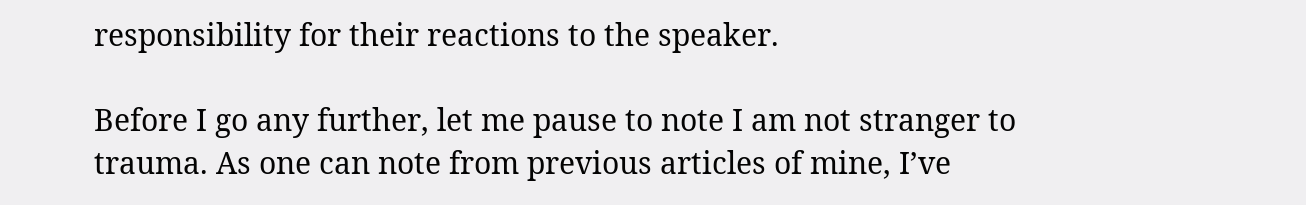responsibility for their reactions to the speaker.

Before I go any further, let me pause to note I am not stranger to trauma. As one can note from previous articles of mine, I’ve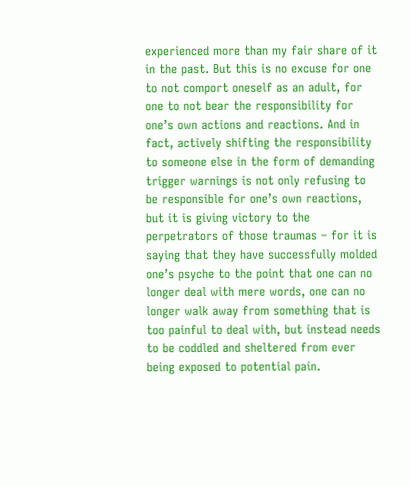experienced more than my fair share of it in the past. But this is no excuse for one to not comport oneself as an adult, for one to not bear the responsibility for one’s own actions and reactions. And in fact, actively shifting the responsibility to someone else in the form of demanding trigger warnings is not only refusing to be responsible for one’s own reactions, but it is giving victory to the perpetrators of those traumas – for it is saying that they have successfully molded one’s psyche to the point that one can no longer deal with mere words, one can no longer walk away from something that is too painful to deal with, but instead needs to be coddled and sheltered from ever being exposed to potential pain.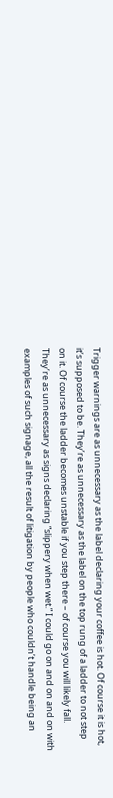Trigger warnings are as unnecessary as the label declaring your coffee is hot. Of course it is hot, it’s supposed to be. They’re as unnecessary as the label on the top rung of a ladder to not step on it. Of course the ladder becomes unstable if you step there – of course you will likely fall. They’re as unnecessary as signs declaring “slippery when wet.” I could go on and on and on with examples of such signage, all the result of litigation by people who couldn’t handle being an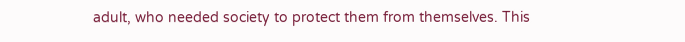adult, who needed society to protect them from themselves. This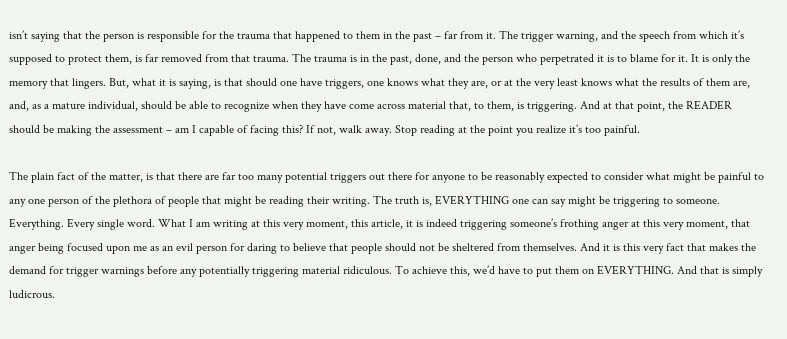isn’t saying that the person is responsible for the trauma that happened to them in the past – far from it. The trigger warning, and the speech from which it’s supposed to protect them, is far removed from that trauma. The trauma is in the past, done, and the person who perpetrated it is to blame for it. It is only the memory that lingers. But, what it is saying, is that should one have triggers, one knows what they are, or at the very least knows what the results of them are, and, as a mature individual, should be able to recognize when they have come across material that, to them, is triggering. And at that point, the READER should be making the assessment – am I capable of facing this? If not, walk away. Stop reading at the point you realize it’s too painful.

The plain fact of the matter, is that there are far too many potential triggers out there for anyone to be reasonably expected to consider what might be painful to any one person of the plethora of people that might be reading their writing. The truth is, EVERYTHING one can say might be triggering to someone. Everything. Every single word. What I am writing at this very moment, this article, it is indeed triggering someone’s frothing anger at this very moment, that anger being focused upon me as an evil person for daring to believe that people should not be sheltered from themselves. And it is this very fact that makes the demand for trigger warnings before any potentially triggering material ridiculous. To achieve this, we’d have to put them on EVERYTHING. And that is simply ludicrous.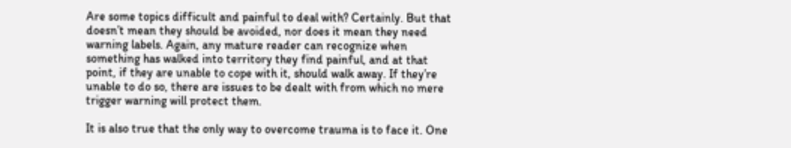Are some topics difficult and painful to deal with? Certainly. But that doesn’t mean they should be avoided, nor does it mean they need warning labels. Again, any mature reader can recognize when something has walked into territory they find painful, and at that point, if they are unable to cope with it, should walk away. If they’re unable to do so, there are issues to be dealt with from which no mere trigger warning will protect them.

It is also true that the only way to overcome trauma is to face it. One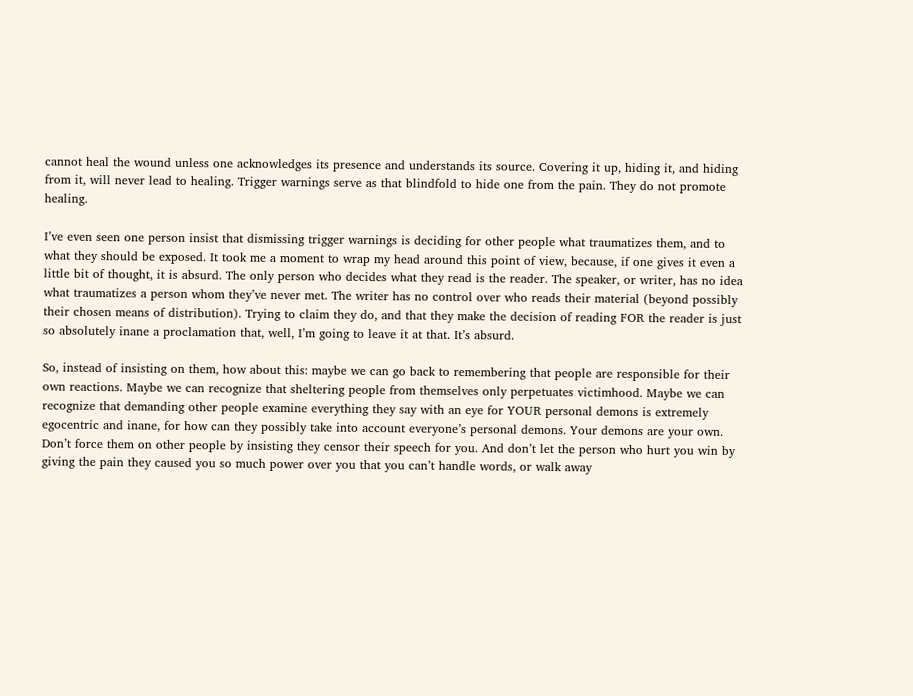cannot heal the wound unless one acknowledges its presence and understands its source. Covering it up, hiding it, and hiding from it, will never lead to healing. Trigger warnings serve as that blindfold to hide one from the pain. They do not promote healing.

I’ve even seen one person insist that dismissing trigger warnings is deciding for other people what traumatizes them, and to what they should be exposed. It took me a moment to wrap my head around this point of view, because, if one gives it even a little bit of thought, it is absurd. The only person who decides what they read is the reader. The speaker, or writer, has no idea what traumatizes a person whom they’ve never met. The writer has no control over who reads their material (beyond possibly their chosen means of distribution). Trying to claim they do, and that they make the decision of reading FOR the reader is just so absolutely inane a proclamation that, well, I’m going to leave it at that. It’s absurd.

So, instead of insisting on them, how about this: maybe we can go back to remembering that people are responsible for their own reactions. Maybe we can recognize that sheltering people from themselves only perpetuates victimhood. Maybe we can recognize that demanding other people examine everything they say with an eye for YOUR personal demons is extremely egocentric and inane, for how can they possibly take into account everyone’s personal demons. Your demons are your own. Don’t force them on other people by insisting they censor their speech for you. And don’t let the person who hurt you win by giving the pain they caused you so much power over you that you can’t handle words, or walk away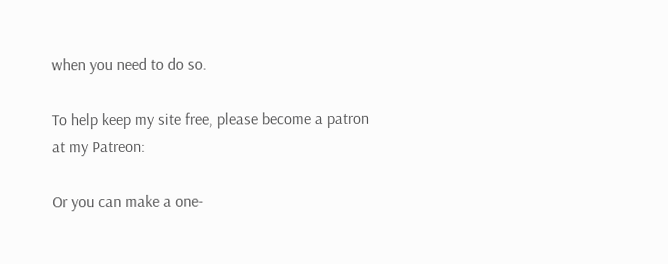when you need to do so.

To help keep my site free, please become a patron at my Patreon:

Or you can make a one-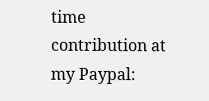time contribution at my Paypal: